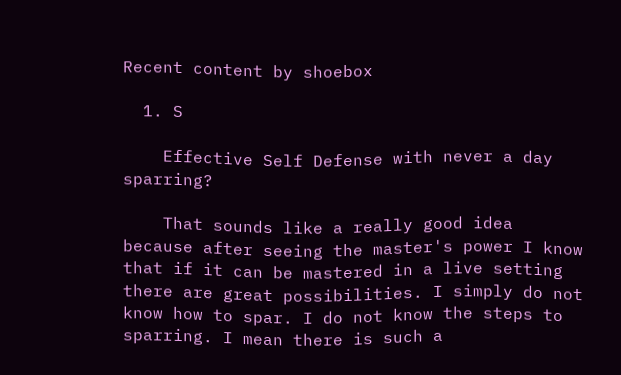Recent content by shoebox

  1. S

    Effective Self Defense with never a day sparring?

    That sounds like a really good idea because after seeing the master's power I know that if it can be mastered in a live setting there are great possibilities. I simply do not know how to spar. I do not know the steps to sparring. I mean there is such a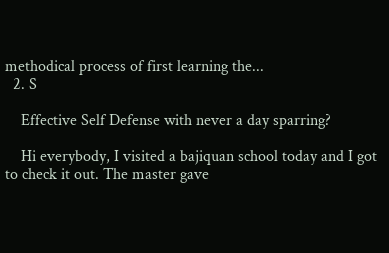methodical process of first learning the...
  2. S

    Effective Self Defense with never a day sparring?

    Hi everybody, I visited a bajiquan school today and I got to check it out. The master gave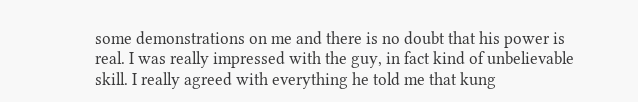some demonstrations on me and there is no doubt that his power is real. I was really impressed with the guy, in fact kind of unbelievable skill. I really agreed with everything he told me that kung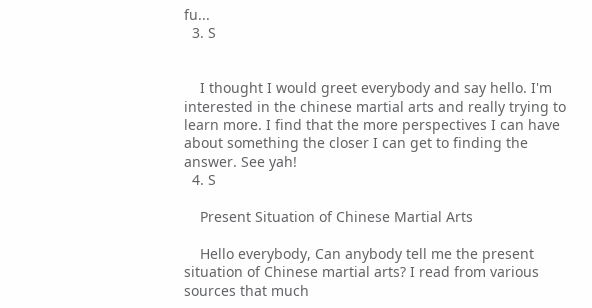fu...
  3. S


    I thought I would greet everybody and say hello. I'm interested in the chinese martial arts and really trying to learn more. I find that the more perspectives I can have about something the closer I can get to finding the answer. See yah!
  4. S

    Present Situation of Chinese Martial Arts

    Hello everybody, Can anybody tell me the present situation of Chinese martial arts? I read from various sources that much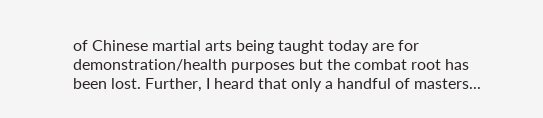of Chinese martial arts being taught today are for demonstration/health purposes but the combat root has been lost. Further, I heard that only a handful of masters...